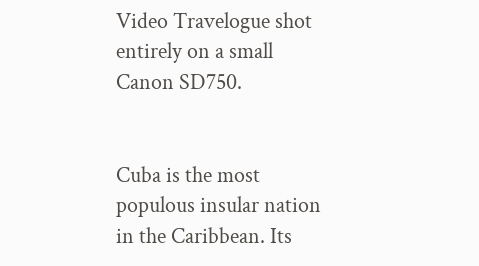Video Travelogue shot entirely on a small Canon SD750.


Cuba is the most populous insular nation in the Caribbean. Its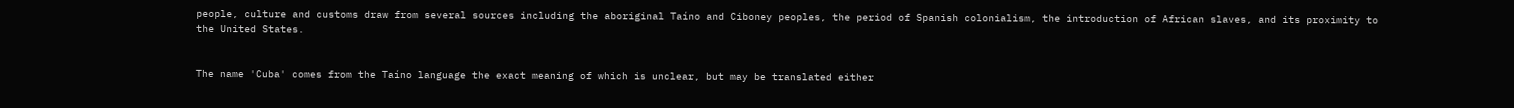people, culture and customs draw from several sources including the aboriginal Taíno and Ciboney peoples, the period of Spanish colonialism, the introduction of African slaves, and its proximity to the United States.


The name 'Cuba' comes from the Taíno language the exact meaning of which is unclear, but may be translated either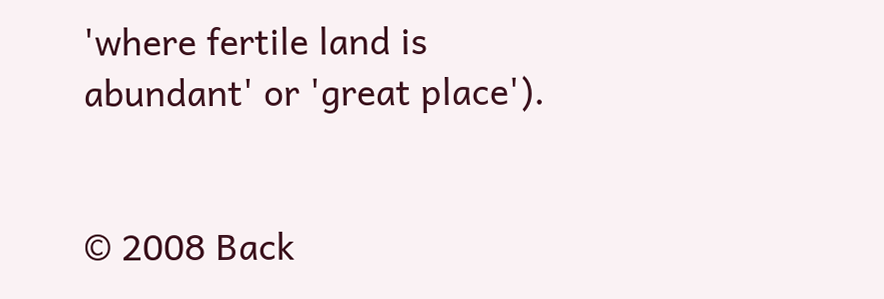'where fertile land is abundant' or 'great place').


© 2008 Back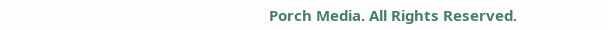Porch Media. All Rights Reserved.